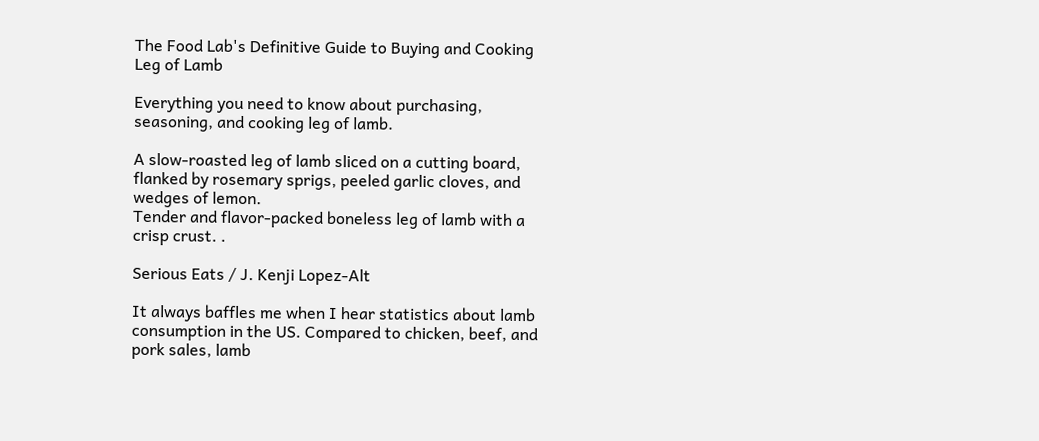The Food Lab's Definitive Guide to Buying and Cooking Leg of Lamb

Everything you need to know about purchasing, seasoning, and cooking leg of lamb.

A slow-roasted leg of lamb sliced on a cutting board, flanked by rosemary sprigs, peeled garlic cloves, and wedges of lemon.
Tender and flavor-packed boneless leg of lamb with a crisp crust. .

Serious Eats / J. Kenji Lopez-Alt

It always baffles me when I hear statistics about lamb consumption in the US. Compared to chicken, beef, and pork sales, lamb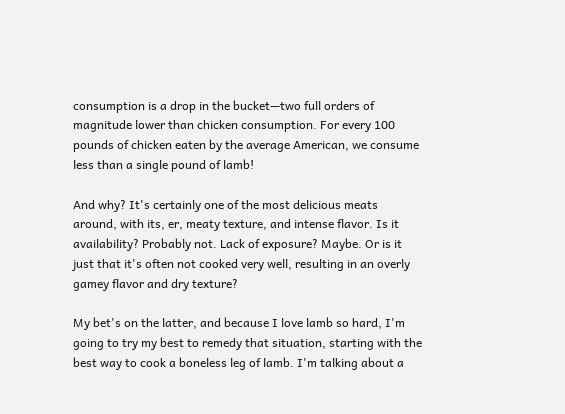consumption is a drop in the bucket—two full orders of magnitude lower than chicken consumption. For every 100 pounds of chicken eaten by the average American, we consume less than a single pound of lamb!

And why? It's certainly one of the most delicious meats around, with its, er, meaty texture, and intense flavor. Is it availability? Probably not. Lack of exposure? Maybe. Or is it just that it's often not cooked very well, resulting in an overly gamey flavor and dry texture?

My bet's on the latter, and because I love lamb so hard, I'm going to try my best to remedy that situation, starting with the best way to cook a boneless leg of lamb. I'm talking about a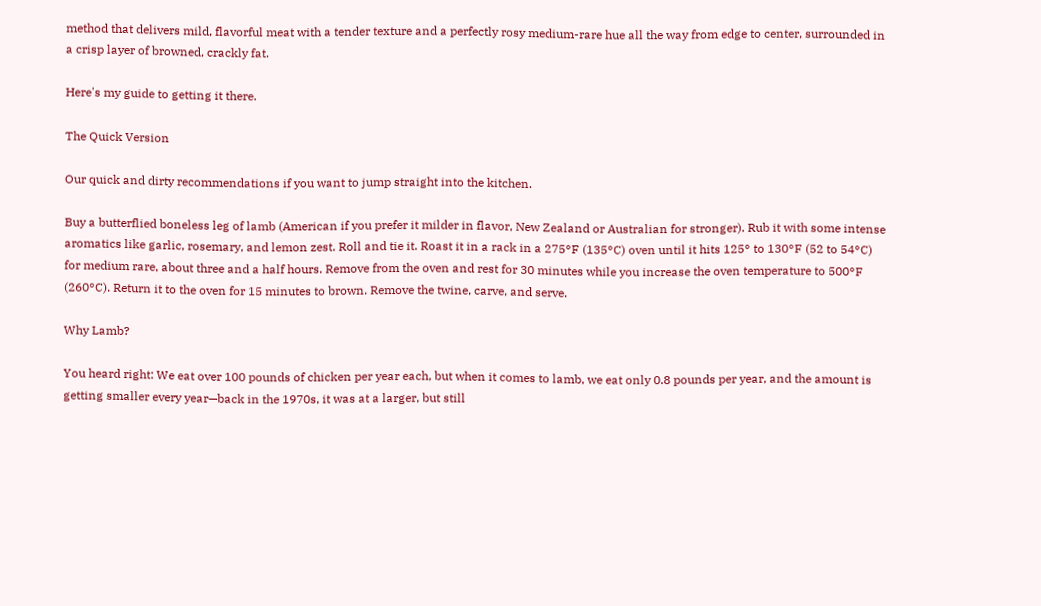method that delivers mild, flavorful meat with a tender texture and a perfectly rosy medium-rare hue all the way from edge to center, surrounded in a crisp layer of browned, crackly fat.

Here's my guide to getting it there.

The Quick Version

Our quick and dirty recommendations if you want to jump straight into the kitchen.

Buy a butterflied boneless leg of lamb (American if you prefer it milder in flavor, New Zealand or Australian for stronger). Rub it with some intense aromatics like garlic, rosemary, and lemon zest. Roll and tie it. Roast it in a rack in a 275°F (135°C) oven until it hits 125° to 130°F (52 to 54°C) for medium rare, about three and a half hours. Remove from the oven and rest for 30 minutes while you increase the oven temperature to 500°F (260°C). Return it to the oven for 15 minutes to brown. Remove the twine, carve, and serve.

Why Lamb?

You heard right: We eat over 100 pounds of chicken per year each, but when it comes to lamb, we eat only 0.8 pounds per year, and the amount is getting smaller every year—back in the 1970s, it was at a larger, but still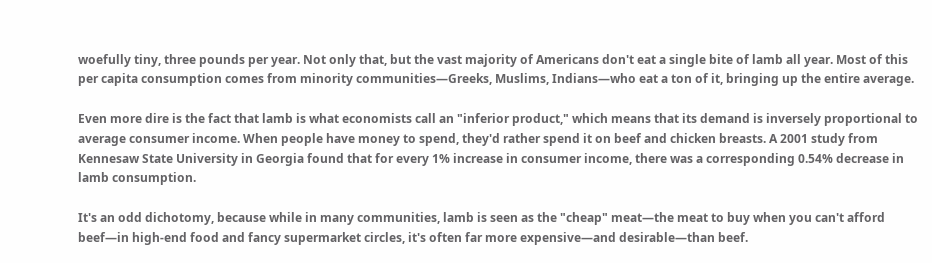woefully tiny, three pounds per year. Not only that, but the vast majority of Americans don't eat a single bite of lamb all year. Most of this per capita consumption comes from minority communities—Greeks, Muslims, Indians—who eat a ton of it, bringing up the entire average.

Even more dire is the fact that lamb is what economists call an "inferior product," which means that its demand is inversely proportional to average consumer income. When people have money to spend, they'd rather spend it on beef and chicken breasts. A 2001 study from Kennesaw State University in Georgia found that for every 1% increase in consumer income, there was a corresponding 0.54% decrease in lamb consumption.

It's an odd dichotomy, because while in many communities, lamb is seen as the "cheap" meat—the meat to buy when you can't afford beef—in high-end food and fancy supermarket circles, it's often far more expensive—and desirable—than beef.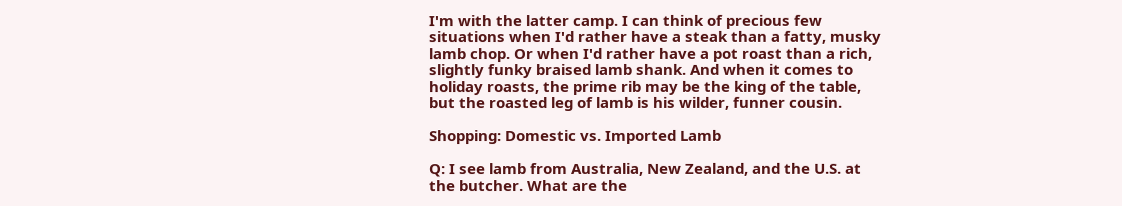I'm with the latter camp. I can think of precious few situations when I'd rather have a steak than a fatty, musky lamb chop. Or when I'd rather have a pot roast than a rich, slightly funky braised lamb shank. And when it comes to holiday roasts, the prime rib may be the king of the table, but the roasted leg of lamb is his wilder, funner cousin.

Shopping: Domestic vs. Imported Lamb

Q: I see lamb from Australia, New Zealand, and the U.S. at the butcher. What are the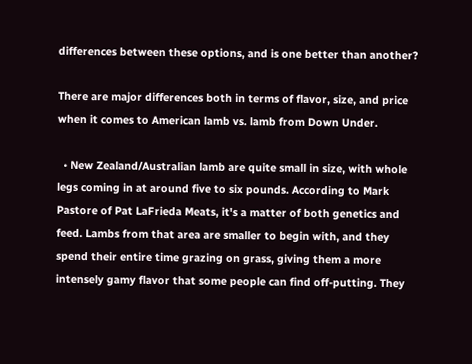differences between these options, and is one better than another?

There are major differences both in terms of flavor, size, and price when it comes to American lamb vs. lamb from Down Under.

  • New Zealand/Australian lamb are quite small in size, with whole legs coming in at around five to six pounds. According to Mark Pastore of Pat LaFrieda Meats, it's a matter of both genetics and feed. Lambs from that area are smaller to begin with, and they spend their entire time grazing on grass, giving them a more intensely gamy flavor that some people can find off-putting. They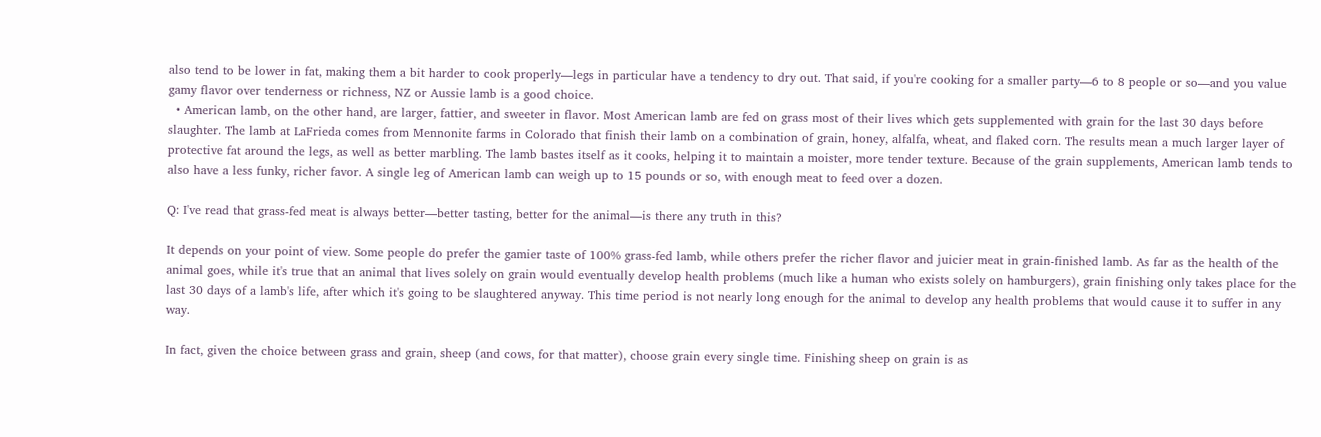also tend to be lower in fat, making them a bit harder to cook properly—legs in particular have a tendency to dry out. That said, if you're cooking for a smaller party—6 to 8 people or so—and you value gamy flavor over tenderness or richness, NZ or Aussie lamb is a good choice.
  • American lamb, on the other hand, are larger, fattier, and sweeter in flavor. Most American lamb are fed on grass most of their lives which gets supplemented with grain for the last 30 days before slaughter. The lamb at LaFrieda comes from Mennonite farms in Colorado that finish their lamb on a combination of grain, honey, alfalfa, wheat, and flaked corn. The results mean a much larger layer of protective fat around the legs, as well as better marbling. The lamb bastes itself as it cooks, helping it to maintain a moister, more tender texture. Because of the grain supplements, American lamb tends to also have a less funky, richer favor. A single leg of American lamb can weigh up to 15 pounds or so, with enough meat to feed over a dozen.

Q: I've read that grass-fed meat is always better—better tasting, better for the animal—is there any truth in this?

It depends on your point of view. Some people do prefer the gamier taste of 100% grass-fed lamb, while others prefer the richer flavor and juicier meat in grain-finished lamb. As far as the health of the animal goes, while it's true that an animal that lives solely on grain would eventually develop health problems (much like a human who exists solely on hamburgers), grain finishing only takes place for the last 30 days of a lamb's life, after which it's going to be slaughtered anyway. This time period is not nearly long enough for the animal to develop any health problems that would cause it to suffer in any way.

In fact, given the choice between grass and grain, sheep (and cows, for that matter), choose grain every single time. Finishing sheep on grain is as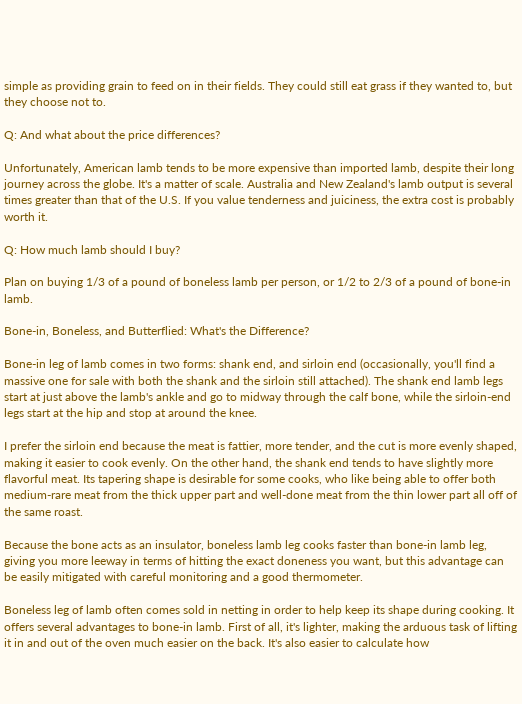simple as providing grain to feed on in their fields. They could still eat grass if they wanted to, but they choose not to.

Q: And what about the price differences?

Unfortunately, American lamb tends to be more expensive than imported lamb, despite their long journey across the globe. It's a matter of scale. Australia and New Zealand's lamb output is several times greater than that of the U.S. If you value tenderness and juiciness, the extra cost is probably worth it.

Q: How much lamb should I buy?

Plan on buying 1/3 of a pound of boneless lamb per person, or 1/2 to 2/3 of a pound of bone-in lamb.

Bone-in, Boneless, and Butterflied: What's the Difference?

Bone-in leg of lamb comes in two forms: shank end, and sirloin end (occasionally, you'll find a massive one for sale with both the shank and the sirloin still attached). The shank end lamb legs start at just above the lamb's ankle and go to midway through the calf bone, while the sirloin-end legs start at the hip and stop at around the knee.

I prefer the sirloin end because the meat is fattier, more tender, and the cut is more evenly shaped, making it easier to cook evenly. On the other hand, the shank end tends to have slightly more flavorful meat. Its tapering shape is desirable for some cooks, who like being able to offer both medium-rare meat from the thick upper part and well-done meat from the thin lower part all off of the same roast.

Because the bone acts as an insulator, boneless lamb leg cooks faster than bone-in lamb leg, giving you more leeway in terms of hitting the exact doneness you want, but this advantage can be easily mitigated with careful monitoring and a good thermometer.

Boneless leg of lamb often comes sold in netting in order to help keep its shape during cooking. It offers several advantages to bone-in lamb. First of all, it's lighter, making the arduous task of lifting it in and out of the oven much easier on the back. It's also easier to calculate how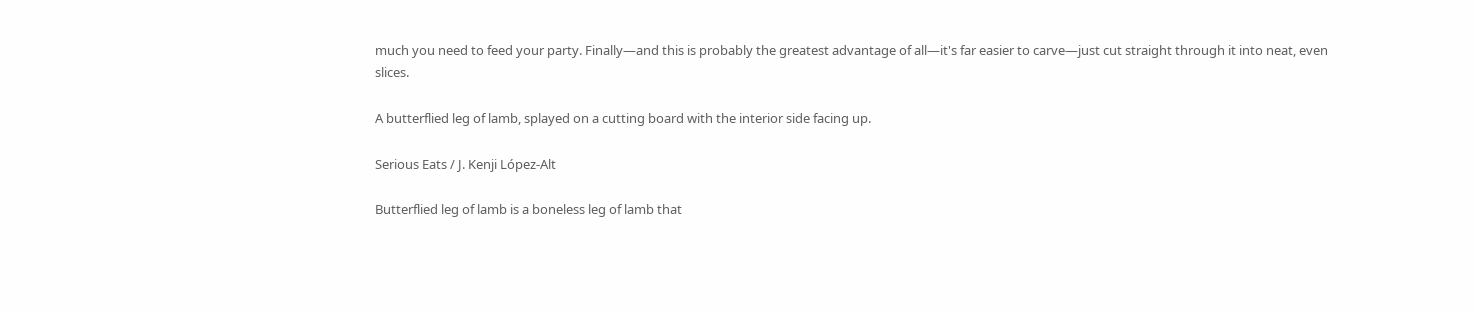much you need to feed your party. Finally—and this is probably the greatest advantage of all—it's far easier to carve—just cut straight through it into neat, even slices.

A butterflied leg of lamb, splayed on a cutting board with the interior side facing up.

Serious Eats / J. Kenji López-Alt

Butterflied leg of lamb is a boneless leg of lamb that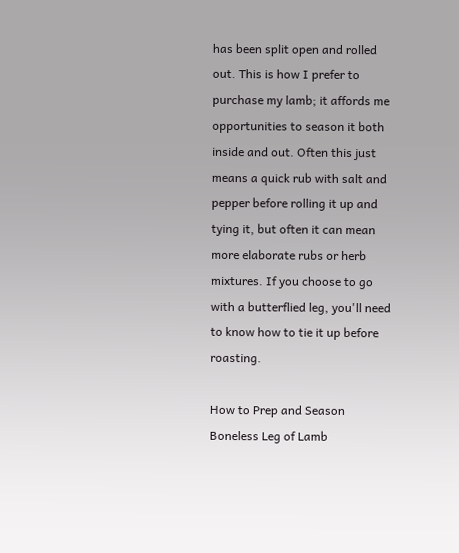has been split open and rolled out. This is how I prefer to purchase my lamb; it affords me opportunities to season it both inside and out. Often this just means a quick rub with salt and pepper before rolling it up and tying it, but often it can mean more elaborate rubs or herb mixtures. If you choose to go with a butterflied leg, you'll need to know how to tie it up before roasting.

How to Prep and Season Boneless Leg of Lamb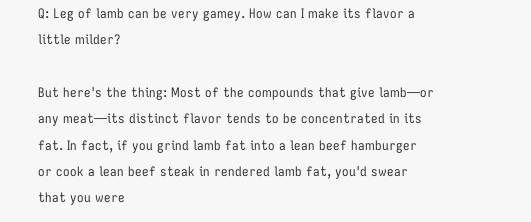Q: Leg of lamb can be very gamey. How can I make its flavor a little milder?

But here's the thing: Most of the compounds that give lamb—or any meat—its distinct flavor tends to be concentrated in its fat. In fact, if you grind lamb fat into a lean beef hamburger or cook a lean beef steak in rendered lamb fat, you'd swear that you were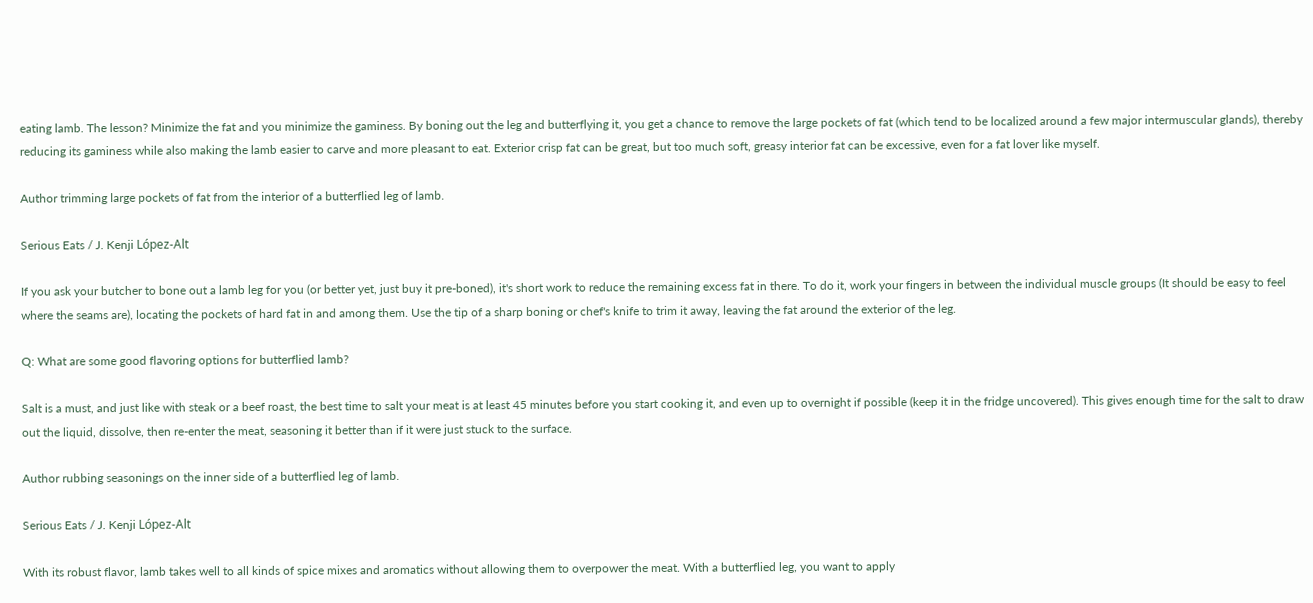eating lamb. The lesson? Minimize the fat and you minimize the gaminess. By boning out the leg and butterflying it, you get a chance to remove the large pockets of fat (which tend to be localized around a few major intermuscular glands), thereby reducing its gaminess while also making the lamb easier to carve and more pleasant to eat. Exterior crisp fat can be great, but too much soft, greasy interior fat can be excessive, even for a fat lover like myself.

Author trimming large pockets of fat from the interior of a butterflied leg of lamb.

Serious Eats / J. Kenji López-Alt

If you ask your butcher to bone out a lamb leg for you (or better yet, just buy it pre-boned), it's short work to reduce the remaining excess fat in there. To do it, work your fingers in between the individual muscle groups (It should be easy to feel where the seams are), locating the pockets of hard fat in and among them. Use the tip of a sharp boning or chef's knife to trim it away, leaving the fat around the exterior of the leg.

Q: What are some good flavoring options for butterflied lamb?

Salt is a must, and just like with steak or a beef roast, the best time to salt your meat is at least 45 minutes before you start cooking it, and even up to overnight if possible (keep it in the fridge uncovered). This gives enough time for the salt to draw out the liquid, dissolve, then re-enter the meat, seasoning it better than if it were just stuck to the surface.

Author rubbing seasonings on the inner side of a butterflied leg of lamb.

Serious Eats / J. Kenji López-Alt

With its robust flavor, lamb takes well to all kinds of spice mixes and aromatics without allowing them to overpower the meat. With a butterflied leg, you want to apply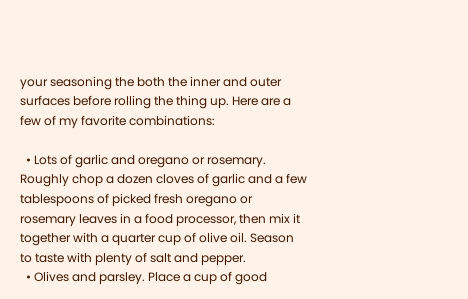your seasoning the both the inner and outer surfaces before rolling the thing up. Here are a few of my favorite combinations:

  • Lots of garlic and oregano or rosemary. Roughly chop a dozen cloves of garlic and a few tablespoons of picked fresh oregano or rosemary leaves in a food processor, then mix it together with a quarter cup of olive oil. Season to taste with plenty of salt and pepper.
  • Olives and parsley. Place a cup of good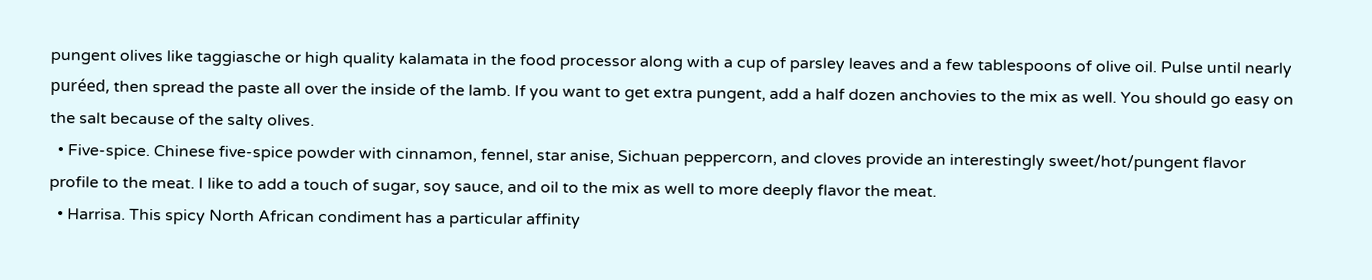pungent olives like taggiasche or high quality kalamata in the food processor along with a cup of parsley leaves and a few tablespoons of olive oil. Pulse until nearly puréed, then spread the paste all over the inside of the lamb. If you want to get extra pungent, add a half dozen anchovies to the mix as well. You should go easy on the salt because of the salty olives.
  • Five-spice. Chinese five-spice powder with cinnamon, fennel, star anise, Sichuan peppercorn, and cloves provide an interestingly sweet/hot/pungent flavor profile to the meat. I like to add a touch of sugar, soy sauce, and oil to the mix as well to more deeply flavor the meat.
  • Harrisa. This spicy North African condiment has a particular affinity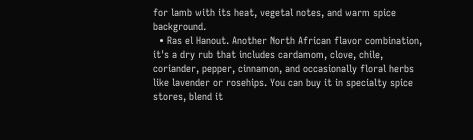for lamb with its heat, vegetal notes, and warm spice background.
  • Ras el Hanout. Another North African flavor combination, it's a dry rub that includes cardamom, clove, chile, coriander, pepper, cinnamon, and occasionally floral herbs like lavender or rosehips. You can buy it in specialty spice stores, blend it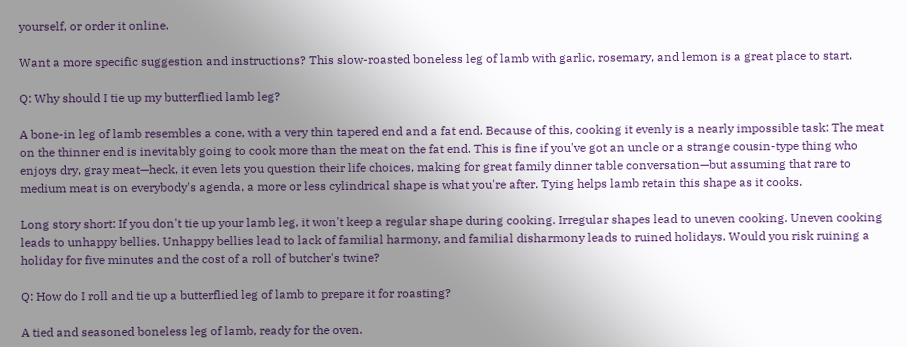yourself, or order it online.

Want a more specific suggestion and instructions? This slow-roasted boneless leg of lamb with garlic, rosemary, and lemon is a great place to start.

Q: Why should I tie up my butterflied lamb leg?

A bone-in leg of lamb resembles a cone, with a very thin tapered end and a fat end. Because of this, cooking it evenly is a nearly impossible task: The meat on the thinner end is inevitably going to cook more than the meat on the fat end. This is fine if you've got an uncle or a strange cousin-type thing who enjoys dry, gray meat—heck, it even lets you question their life choices, making for great family dinner table conversation—but assuming that rare to medium meat is on everybody's agenda, a more or less cylindrical shape is what you're after. Tying helps lamb retain this shape as it cooks.

Long story short: If you don't tie up your lamb leg, it won't keep a regular shape during cooking. Irregular shapes lead to uneven cooking. Uneven cooking leads to unhappy bellies. Unhappy bellies lead to lack of familial harmony, and familial disharmony leads to ruined holidays. Would you risk ruining a holiday for five minutes and the cost of a roll of butcher's twine?

Q: How do I roll and tie up a butterflied leg of lamb to prepare it for roasting?

A tied and seasoned boneless leg of lamb, ready for the oven.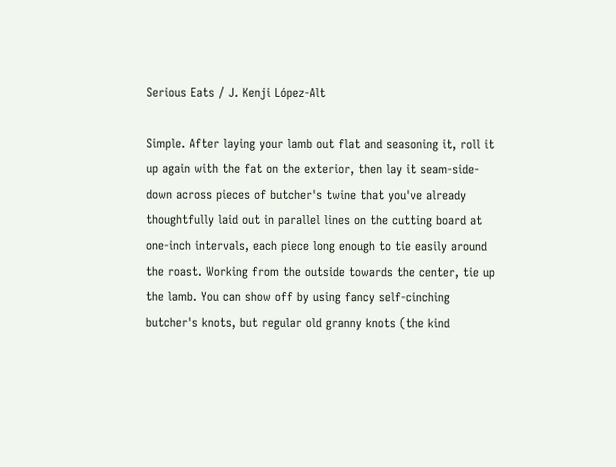Serious Eats / J. Kenji López-Alt

Simple. After laying your lamb out flat and seasoning it, roll it up again with the fat on the exterior, then lay it seam-side-down across pieces of butcher's twine that you've already thoughtfully laid out in parallel lines on the cutting board at one-inch intervals, each piece long enough to tie easily around the roast. Working from the outside towards the center, tie up the lamb. You can show off by using fancy self-cinching butcher's knots, but regular old granny knots (the kind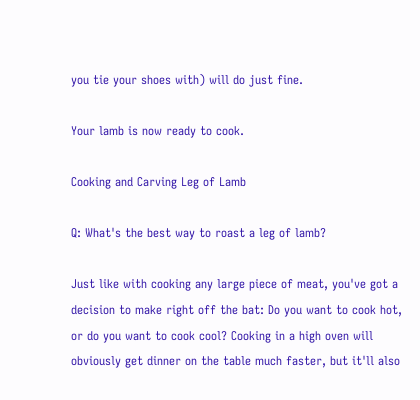you tie your shoes with) will do just fine.

Your lamb is now ready to cook.

Cooking and Carving Leg of Lamb

Q: What's the best way to roast a leg of lamb?

Just like with cooking any large piece of meat, you've got a decision to make right off the bat: Do you want to cook hot, or do you want to cook cool? Cooking in a high oven will obviously get dinner on the table much faster, but it'll also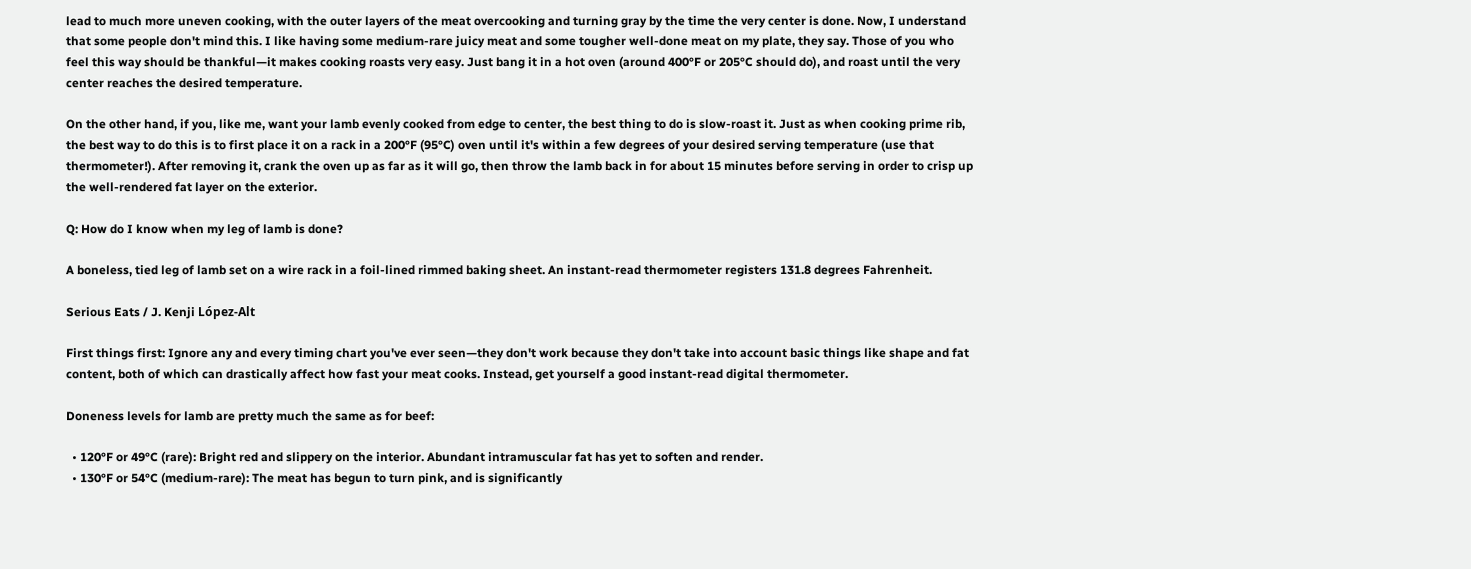lead to much more uneven cooking, with the outer layers of the meat overcooking and turning gray by the time the very center is done. Now, I understand that some people don't mind this. I like having some medium-rare juicy meat and some tougher well-done meat on my plate, they say. Those of you who feel this way should be thankful—it makes cooking roasts very easy. Just bang it in a hot oven (around 400°F or 205°C should do), and roast until the very center reaches the desired temperature.

On the other hand, if you, like me, want your lamb evenly cooked from edge to center, the best thing to do is slow-roast it. Just as when cooking prime rib, the best way to do this is to first place it on a rack in a 200°F (95°C) oven until it's within a few degrees of your desired serving temperature (use that thermometer!). After removing it, crank the oven up as far as it will go, then throw the lamb back in for about 15 minutes before serving in order to crisp up the well-rendered fat layer on the exterior.

Q: How do I know when my leg of lamb is done?

A boneless, tied leg of lamb set on a wire rack in a foil-lined rimmed baking sheet. An instant-read thermometer registers 131.8 degrees Fahrenheit.

Serious Eats / J. Kenji López-Alt

First things first: Ignore any and every timing chart you've ever seen—they don't work because they don't take into account basic things like shape and fat content, both of which can drastically affect how fast your meat cooks. Instead, get yourself a good instant-read digital thermometer.

Doneness levels for lamb are pretty much the same as for beef:

  • 120°F or 49°C (rare): Bright red and slippery on the interior. Abundant intramuscular fat has yet to soften and render.
  • 130°F or 54°C (medium-rare): The meat has begun to turn pink, and is significantly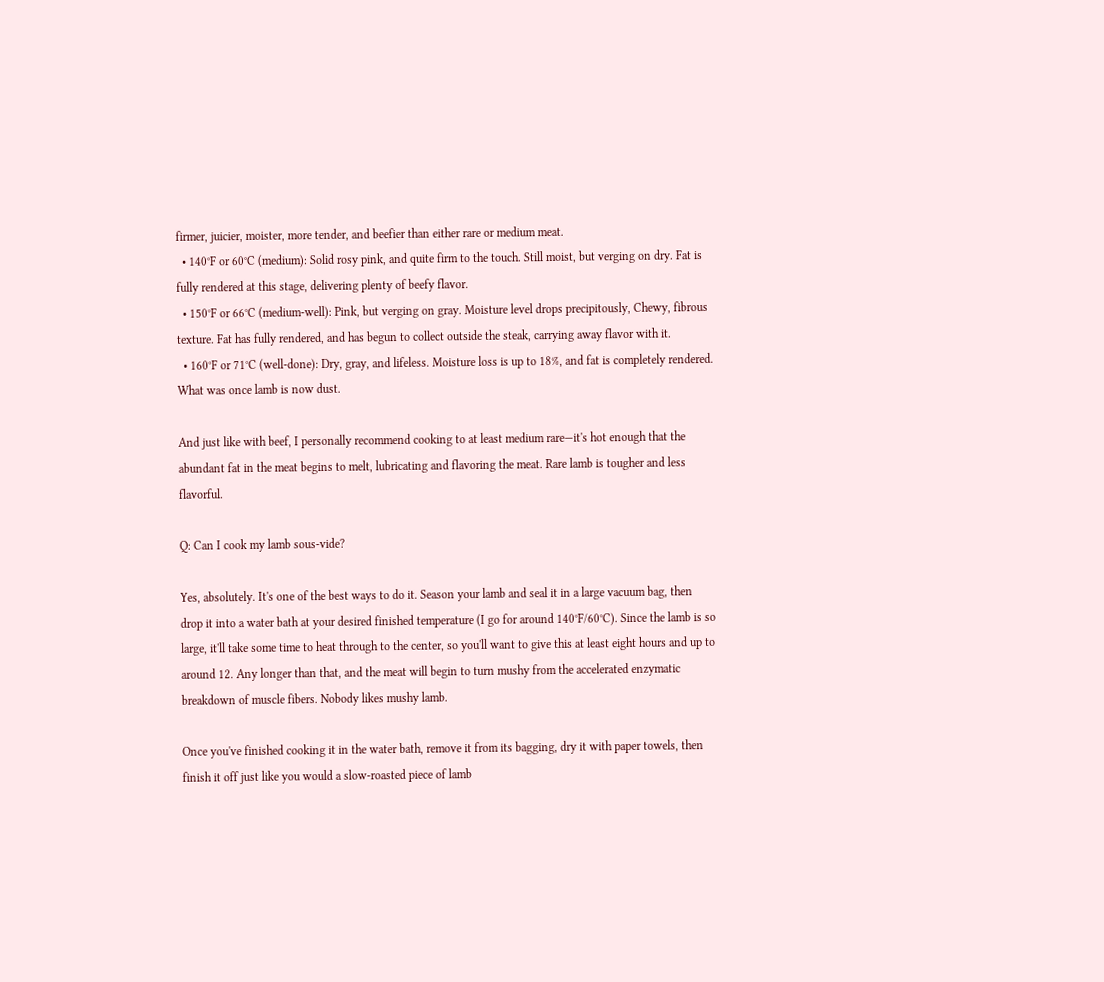firmer, juicier, moister, more tender, and beefier than either rare or medium meat.
  • 140°F or 60°C (medium): Solid rosy pink, and quite firm to the touch. Still moist, but verging on dry. Fat is fully rendered at this stage, delivering plenty of beefy flavor.
  • 150°F or 66°C (medium-well): Pink, but verging on gray. Moisture level drops precipitously, Chewy, fibrous texture. Fat has fully rendered, and has begun to collect outside the steak, carrying away flavor with it.
  • 160°F or 71°C (well-done): Dry, gray, and lifeless. Moisture loss is up to 18%, and fat is completely rendered. What was once lamb is now dust.

And just like with beef, I personally recommend cooking to at least medium rare—it's hot enough that the abundant fat in the meat begins to melt, lubricating and flavoring the meat. Rare lamb is tougher and less flavorful.

Q: Can I cook my lamb sous-vide?

Yes, absolutely. It's one of the best ways to do it. Season your lamb and seal it in a large vacuum bag, then drop it into a water bath at your desired finished temperature (I go for around 140°F/60°C). Since the lamb is so large, it'll take some time to heat through to the center, so you'll want to give this at least eight hours and up to around 12. Any longer than that, and the meat will begin to turn mushy from the accelerated enzymatic breakdown of muscle fibers. Nobody likes mushy lamb.

Once you've finished cooking it in the water bath, remove it from its bagging, dry it with paper towels, then finish it off just like you would a slow-roasted piece of lamb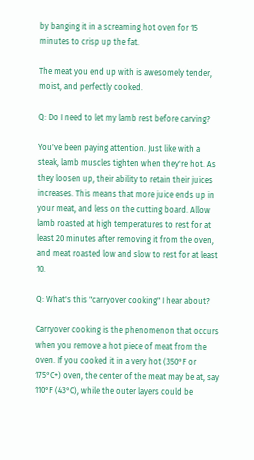by banging it in a screaming hot oven for 15 minutes to crisp up the fat.

The meat you end up with is awesomely tender, moist, and perfectly cooked.

Q: Do I need to let my lamb rest before carving?

You've been paying attention. Just like with a steak, lamb muscles tighten when they're hot. As they loosen up, their ability to retain their juices increases. This means that more juice ends up in your meat, and less on the cutting board. Allow lamb roasted at high temperatures to rest for at least 20 minutes after removing it from the oven, and meat roasted low and slow to rest for at least 10.

Q: What's this "carryover cooking" I hear about?

Carryover cooking is the phenomenon that occurs when you remove a hot piece of meat from the oven. If you cooked it in a very hot (350°F or 175°C+) oven, the center of the meat may be at, say 110°F (43°C), while the outer layers could be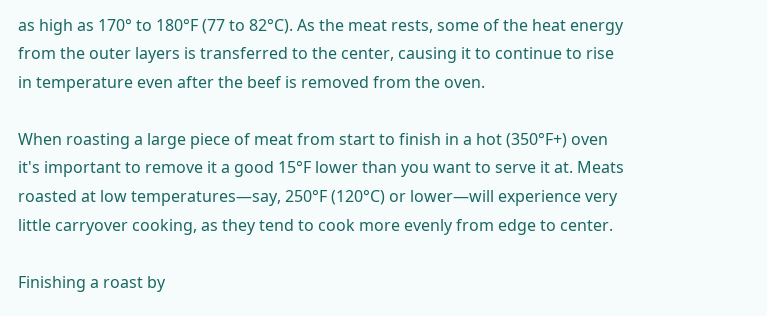as high as 170° to 180°F (77 to 82°C). As the meat rests, some of the heat energy from the outer layers is transferred to the center, causing it to continue to rise in temperature even after the beef is removed from the oven.

When roasting a large piece of meat from start to finish in a hot (350°F+) oven it's important to remove it a good 15°F lower than you want to serve it at. Meats roasted at low temperatures—say, 250°F (120°C) or lower—will experience very little carryover cooking, as they tend to cook more evenly from edge to center.

Finishing a roast by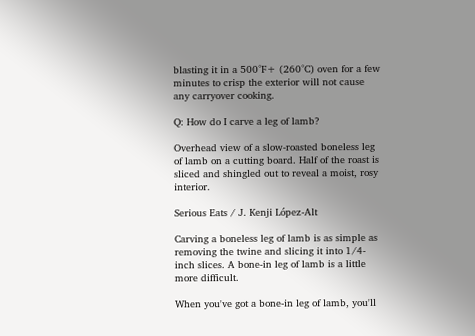blasting it in a 500°F+ (260°C) oven for a few minutes to crisp the exterior will not cause any carryover cooking.

Q: How do I carve a leg of lamb?

Overhead view of a slow-roasted boneless leg of lamb on a cutting board. Half of the roast is sliced and shingled out to reveal a moist, rosy interior.

Serious Eats / J. Kenji López-Alt

Carving a boneless leg of lamb is as simple as removing the twine and slicing it into 1/4-inch slices. A bone-in leg of lamb is a little more difficult.

When you've got a bone-in leg of lamb, you'll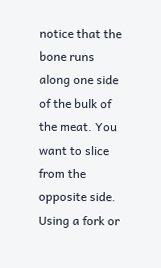notice that the bone runs along one side of the bulk of the meat. You want to slice from the opposite side. Using a fork or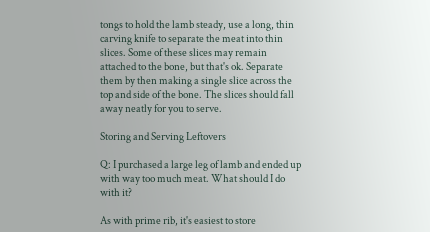tongs to hold the lamb steady, use a long, thin carving knife to separate the meat into thin slices. Some of these slices may remain attached to the bone, but that's ok. Separate them by then making a single slice across the top and side of the bone. The slices should fall away neatly for you to serve.

Storing and Serving Leftovers

Q: I purchased a large leg of lamb and ended up with way too much meat. What should I do with it?

As with prime rib, it's easiest to store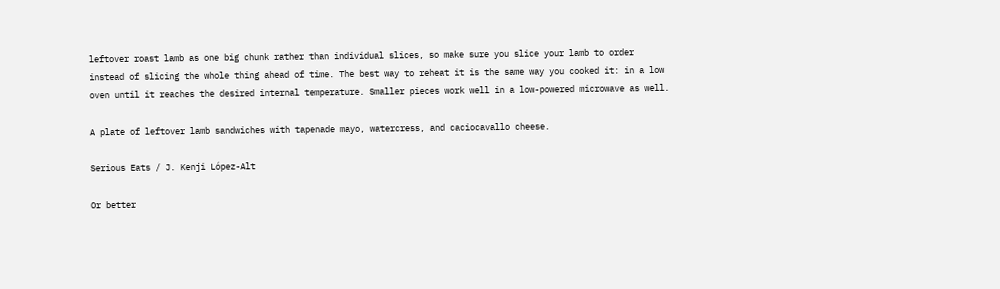leftover roast lamb as one big chunk rather than individual slices, so make sure you slice your lamb to order instead of slicing the whole thing ahead of time. The best way to reheat it is the same way you cooked it: in a low oven until it reaches the desired internal temperature. Smaller pieces work well in a low-powered microwave as well.

A plate of leftover lamb sandwiches with tapenade mayo, watercress, and caciocavallo cheese.

Serious Eats / J. Kenji López-Alt

Or better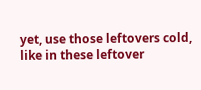yet, use those leftovers cold, like in these leftover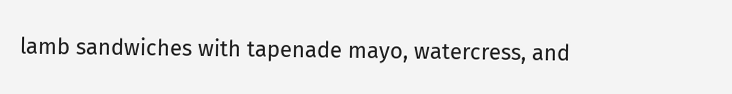lamb sandwiches with tapenade mayo, watercress, and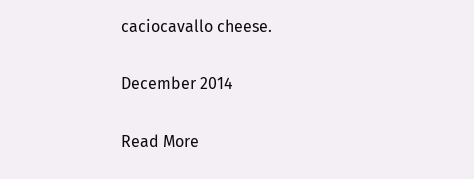caciocavallo cheese.

December 2014

Read More